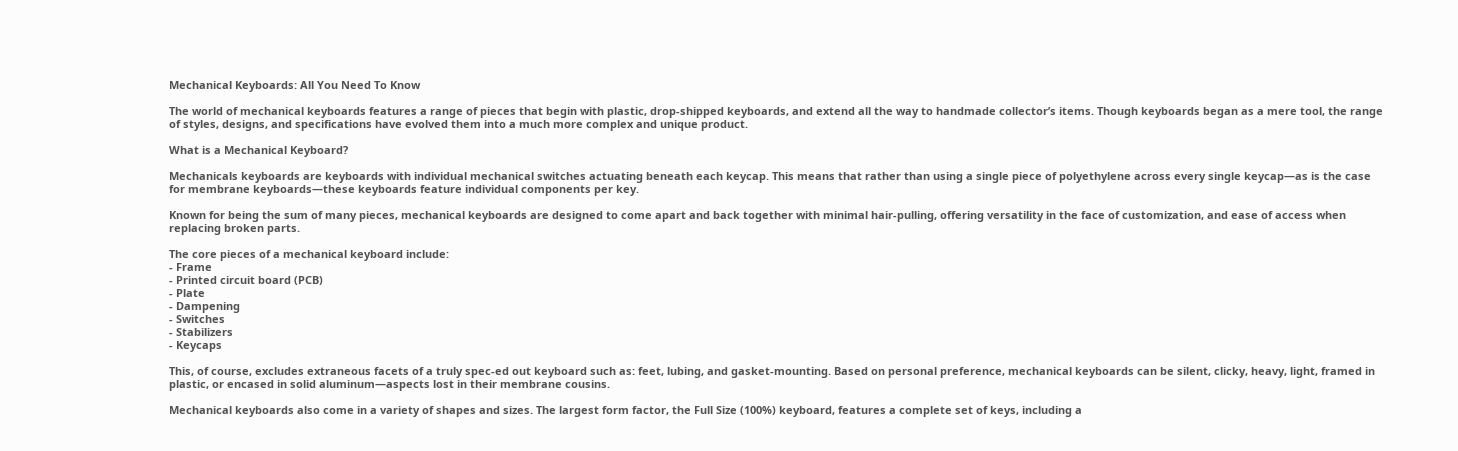Mechanical Keyboards: All You Need To Know

The world of mechanical keyboards features a range of pieces that begin with plastic, drop-shipped keyboards, and extend all the way to handmade collector’s items. Though keyboards began as a mere tool, the range of styles, designs, and specifications have evolved them into a much more complex and unique product.

What is a Mechanical Keyboard?

Mechanicals keyboards are keyboards with individual mechanical switches actuating beneath each keycap. This means that rather than using a single piece of polyethylene across every single keycap—as is the case for membrane keyboards—these keyboards feature individual components per key.

Known for being the sum of many pieces, mechanical keyboards are designed to come apart and back together with minimal hair-pulling, offering versatility in the face of customization, and ease of access when replacing broken parts.

The core pieces of a mechanical keyboard include:
- Frame
- Printed circuit board (PCB)
- Plate
- Dampening
- Switches
- Stabilizers
- Keycaps

This, of course, excludes extraneous facets of a truly spec-ed out keyboard such as: feet, lubing, and gasket-mounting. Based on personal preference, mechanical keyboards can be silent, clicky, heavy, light, framed in plastic, or encased in solid aluminum—aspects lost in their membrane cousins.

Mechanical keyboards also come in a variety of shapes and sizes. The largest form factor, the Full Size (100%) keyboard, features a complete set of keys, including a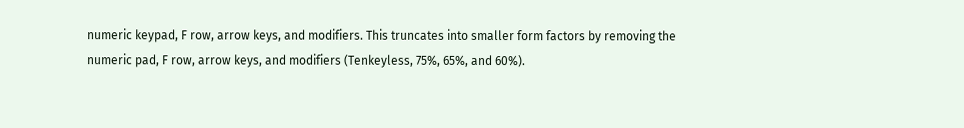numeric keypad, F row, arrow keys, and modifiers. This truncates into smaller form factors by removing the numeric pad, F row, arrow keys, and modifiers (Tenkeyless, 75%, 65%, and 60%).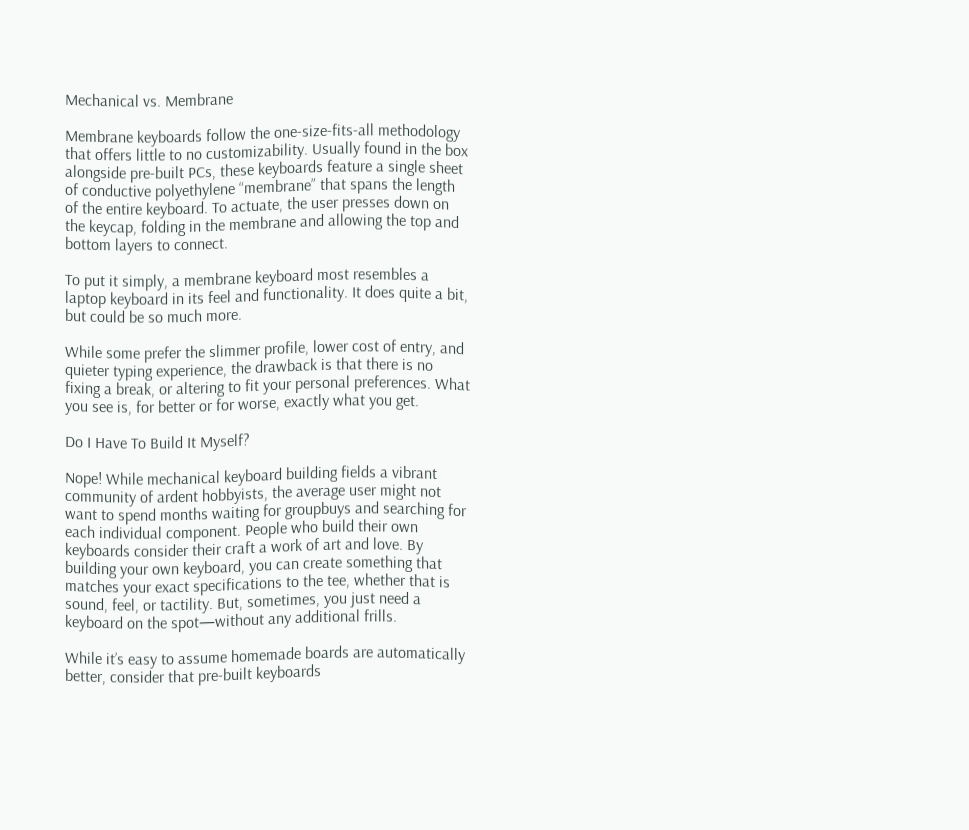Mechanical vs. Membrane

Membrane keyboards follow the one-size-fits-all methodology that offers little to no customizability. Usually found in the box alongside pre-built PCs, these keyboards feature a single sheet of conductive polyethylene “membrane” that spans the length of the entire keyboard. To actuate, the user presses down on the keycap, folding in the membrane and allowing the top and bottom layers to connect.

To put it simply, a membrane keyboard most resembles a laptop keyboard in its feel and functionality. It does quite a bit, but could be so much more.

While some prefer the slimmer profile, lower cost of entry, and quieter typing experience, the drawback is that there is no fixing a break, or altering to fit your personal preferences. What you see is, for better or for worse, exactly what you get.

Do I Have To Build It Myself?

Nope! While mechanical keyboard building fields a vibrant community of ardent hobbyists, the average user might not want to spend months waiting for groupbuys and searching for each individual component. People who build their own keyboards consider their craft a work of art and love. By building your own keyboard, you can create something that matches your exact specifications to the tee, whether that is sound, feel, or tactility. But, sometimes, you just need a keyboard on the spot—without any additional frills.

While it’s easy to assume homemade boards are automatically better, consider that pre-built keyboards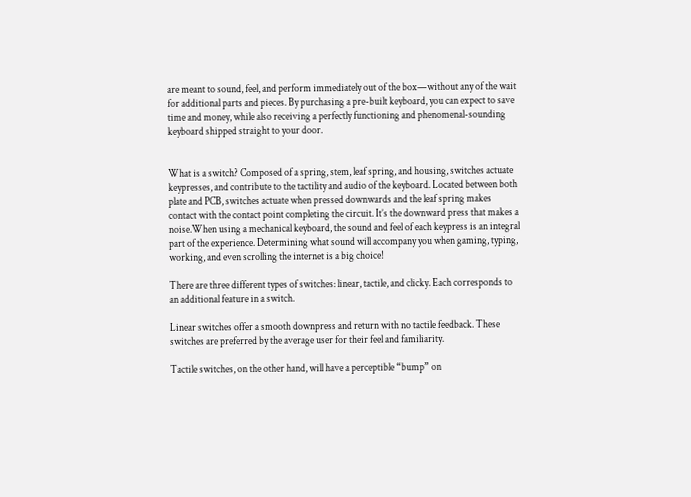are meant to sound, feel, and perform immediately out of the box—without any of the wait for additional parts and pieces. By purchasing a pre-built keyboard, you can expect to save time and money, while also receiving a perfectly functioning and phenomenal-sounding keyboard shipped straight to your door.


What is a switch? Composed of a spring, stem, leaf spring, and housing, switches actuate keypresses, and contribute to the tactility and audio of the keyboard. Located between both plate and PCB, switches actuate when pressed downwards and the leaf spring makes contact with the contact point completing the circuit. It’s the downward press that makes a noise.When using a mechanical keyboard, the sound and feel of each keypress is an integral part of the experience. Determining what sound will accompany you when gaming, typing, working, and even scrolling the internet is a big choice!

There are three different types of switches: linear, tactile, and clicky. Each corresponds to an additional feature in a switch.

Linear switches offer a smooth downpress and return with no tactile feedback. These switches are preferred by the average user for their feel and familiarity.

Tactile switches, on the other hand, will have a perceptible “bump” on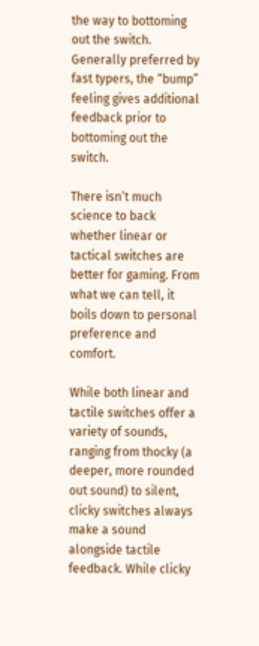the way to bottoming out the switch. Generally preferred by fast typers, the “bump” feeling gives additional feedback prior to bottoming out the switch.

There isn’t much science to back whether linear or tactical switches are better for gaming. From what we can tell, it boils down to personal preference and comfort.

While both linear and tactile switches offer a variety of sounds, ranging from thocky (a deeper, more rounded out sound) to silent, clicky switches always make a sound alongside tactile feedback. While clicky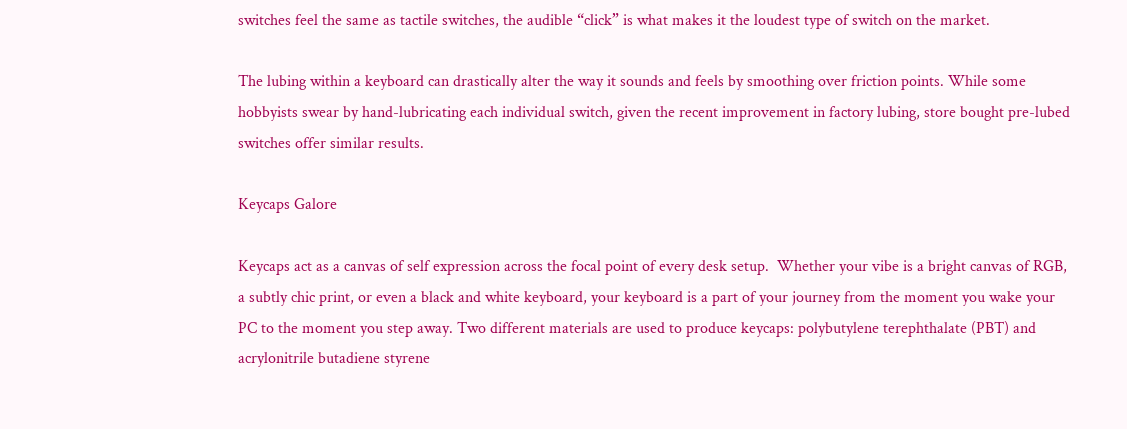switches feel the same as tactile switches, the audible “click” is what makes it the loudest type of switch on the market.

The lubing within a keyboard can drastically alter the way it sounds and feels by smoothing over friction points. While some hobbyists swear by hand-lubricating each individual switch, given the recent improvement in factory lubing, store bought pre-lubed switches offer similar results.

Keycaps Galore

Keycaps act as a canvas of self expression across the focal point of every desk setup.  Whether your vibe is a bright canvas of RGB, a subtly chic print, or even a black and white keyboard, your keyboard is a part of your journey from the moment you wake your PC to the moment you step away. Two different materials are used to produce keycaps: polybutylene terephthalate (PBT) and acrylonitrile butadiene styrene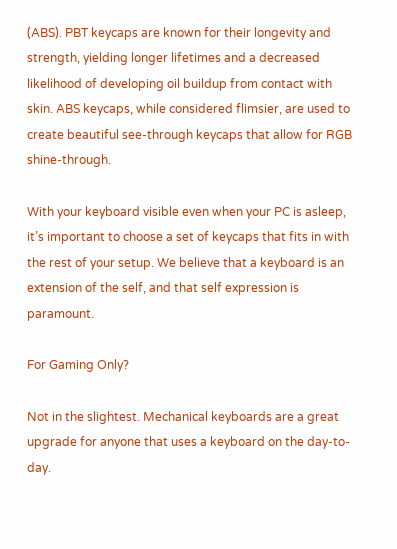(ABS). PBT keycaps are known for their longevity and strength, yielding longer lifetimes and a decreased likelihood of developing oil buildup from contact with skin. ABS keycaps, while considered flimsier, are used to create beautiful see-through keycaps that allow for RGB shine-through.

With your keyboard visible even when your PC is asleep, it’s important to choose a set of keycaps that fits in with the rest of your setup. We believe that a keyboard is an extension of the self, and that self expression is paramount.

For Gaming Only?

Not in the slightest. Mechanical keyboards are a great upgrade for anyone that uses a keyboard on the day-to-day.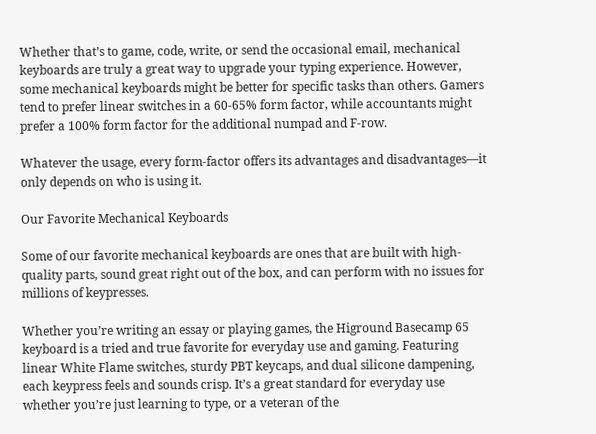Whether that’s to game, code, write, or send the occasional email, mechanical keyboards are truly a great way to upgrade your typing experience. However, some mechanical keyboards might be better for specific tasks than others. Gamers tend to prefer linear switches in a 60-65% form factor, while accountants might prefer a 100% form factor for the additional numpad and F-row.

Whatever the usage, every form-factor offers its advantages and disadvantages—it only depends on who is using it.

Our Favorite Mechanical Keyboards

Some of our favorite mechanical keyboards are ones that are built with high-quality parts, sound great right out of the box, and can perform with no issues for millions of keypresses.

Whether you’re writing an essay or playing games, the Higround Basecamp 65 keyboard is a tried and true favorite for everyday use and gaming. Featuring linear White Flame switches, sturdy PBT keycaps, and dual silicone dampening, each keypress feels and sounds crisp. It’s a great standard for everyday use whether you’re just learning to type, or a veteran of the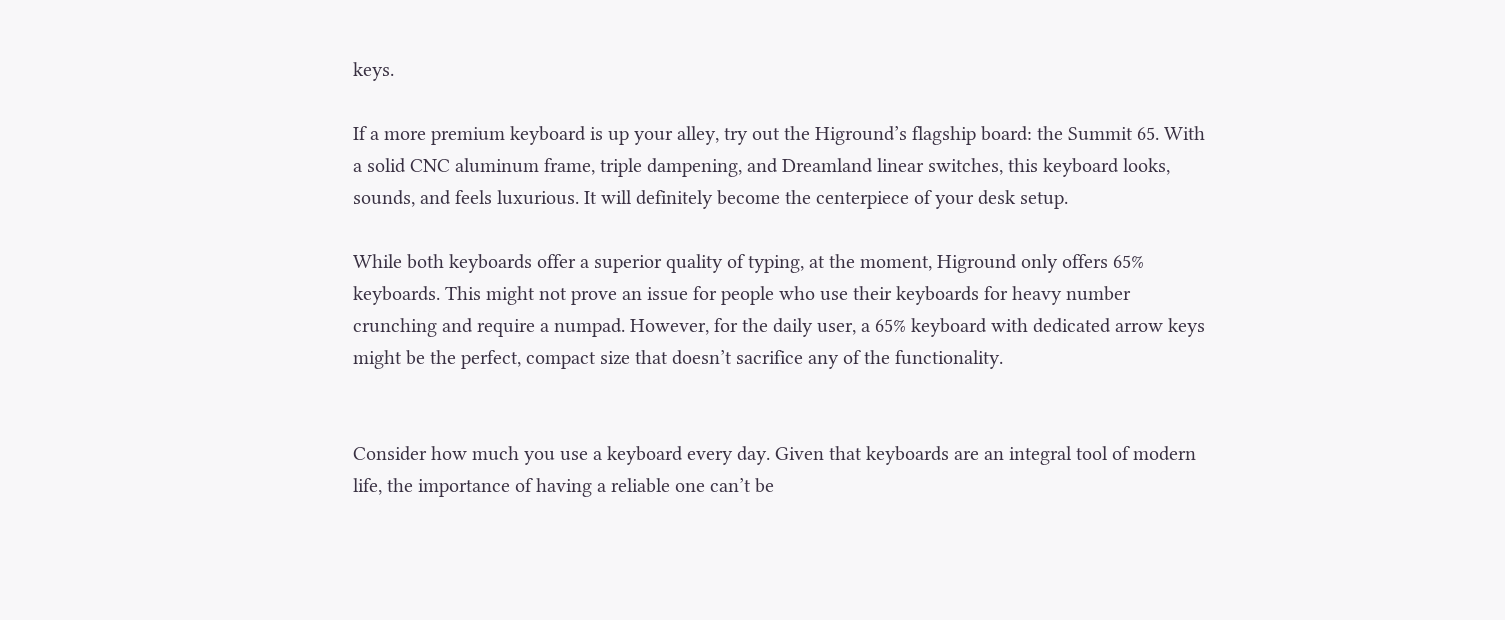keys.

If a more premium keyboard is up your alley, try out the Higround’s flagship board: the Summit 65. With a solid CNC aluminum frame, triple dampening, and Dreamland linear switches, this keyboard looks, sounds, and feels luxurious. It will definitely become the centerpiece of your desk setup.

While both keyboards offer a superior quality of typing, at the moment, Higround only offers 65% keyboards. This might not prove an issue for people who use their keyboards for heavy number crunching and require a numpad. However, for the daily user, a 65% keyboard with dedicated arrow keys might be the perfect, compact size that doesn’t sacrifice any of the functionality.


Consider how much you use a keyboard every day. Given that keyboards are an integral tool of modern life, the importance of having a reliable one can’t be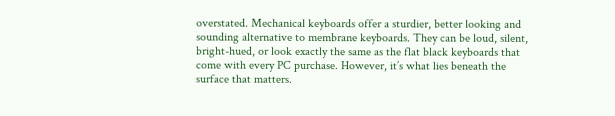overstated. Mechanical keyboards offer a sturdier, better looking and sounding alternative to membrane keyboards. They can be loud, silent, bright-hued, or look exactly the same as the flat black keyboards that come with every PC purchase. However, it’s what lies beneath the surface that matters.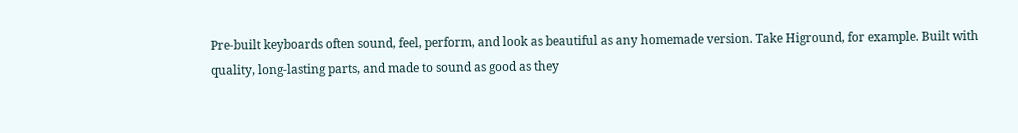Pre-built keyboards often sound, feel, perform, and look as beautiful as any homemade version. Take Higround, for example. Built with quality, long-lasting parts, and made to sound as good as they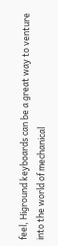feel, Higround keyboards can be a great way to venture into the world of mechanical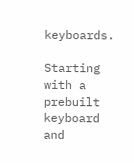keyboards.

Starting with a prebuilt keyboard and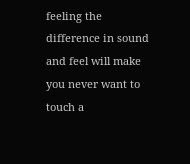feeling the difference in sound and feel will make you never want to touch a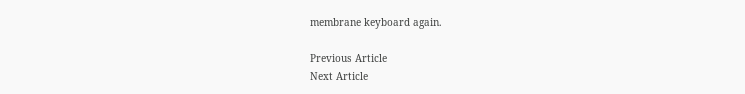membrane keyboard again.

Previous Article
Next Article